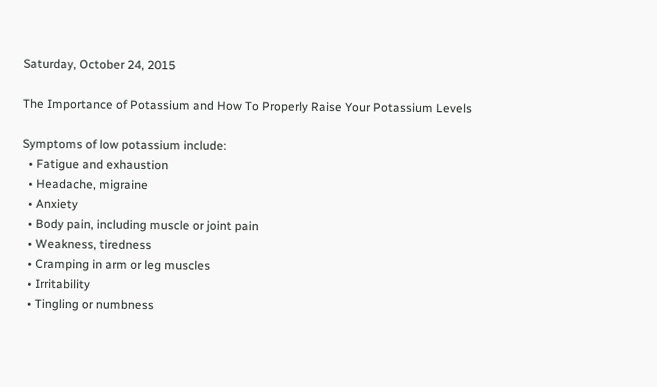Saturday, October 24, 2015

The Importance of Potassium and How To Properly Raise Your Potassium Levels

Symptoms of low potassium include:
  • Fatigue and exhaustion
  • Headache, migraine
  • Anxiety
  • Body pain, including muscle or joint pain
  • Weakness, tiredness
  • Cramping in arm or leg muscles
  • Irritability
  • Tingling or numbness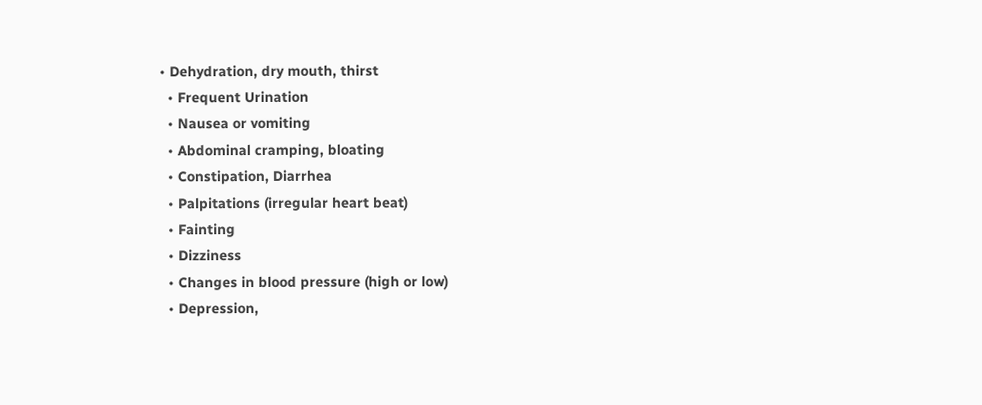• Dehydration, dry mouth, thirst
  • Frequent Urination
  • Nausea or vomiting
  • Abdominal cramping, bloating
  • Constipation, Diarrhea
  • Palpitations (irregular heart beat)
  • Fainting
  • Dizziness
  • Changes in blood pressure (high or low)
  • Depression,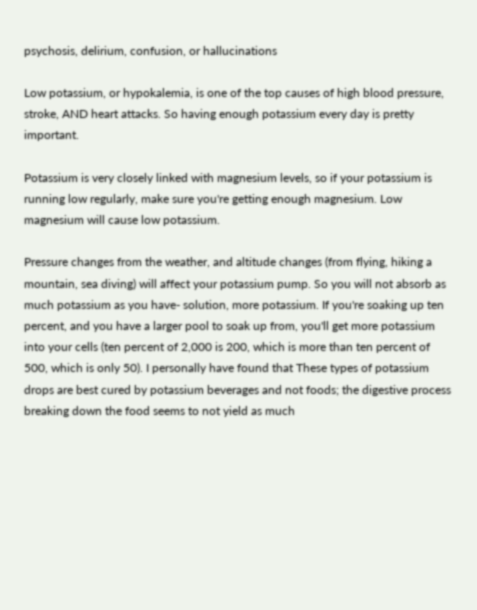psychosis, delirium, confusion, or hallucinations

Low potassium, or hypokalemia, is one of the top causes of high blood pressure, stroke, AND heart attacks. So having enough potassium every day is pretty important.

Potassium is very closely linked with magnesium levels, so if your potassium is running low regularly, make sure you're getting enough magnesium. Low magnesium will cause low potassium.

Pressure changes from the weather, and altitude changes (from flying, hiking a mountain, sea diving) will affect your potassium pump. So you will not absorb as much potassium as you have- solution, more potassium. If you're soaking up ten percent, and you have a larger pool to soak up from, you'll get more potassium into your cells (ten percent of 2,000 is 200, which is more than ten percent of 500, which is only 50). I personally have found that These types of potassium drops are best cured by potassium beverages and not foods; the digestive process breaking down the food seems to not yield as much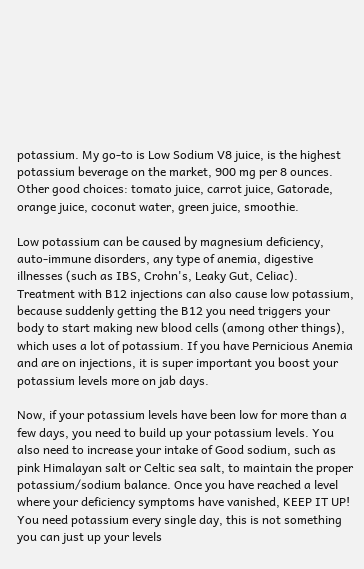potassium. My go-to is Low Sodium V8 juice, is the highest potassium beverage on the market, 900 mg per 8 ounces. Other good choices: tomato juice, carrot juice, Gatorade, orange juice, coconut water, green juice, smoothie.

Low potassium can be caused by magnesium deficiency, auto-immune disorders, any type of anemia, digestive illnesses (such as IBS, Crohn's, Leaky Gut, Celiac). Treatment with B12 injections can also cause low potassium, because suddenly getting the B12 you need triggers your body to start making new blood cells (among other things), which uses a lot of potassium. If you have Pernicious Anemia and are on injections, it is super important you boost your potassium levels more on jab days.

Now, if your potassium levels have been low for more than a few days, you need to build up your potassium levels. You also need to increase your intake of Good sodium, such as pink Himalayan salt or Celtic sea salt, to maintain the proper potassium/sodium balance. Once you have reached a level where your deficiency symptoms have vanished, KEEP IT UP! You need potassium every single day, this is not something you can just up your levels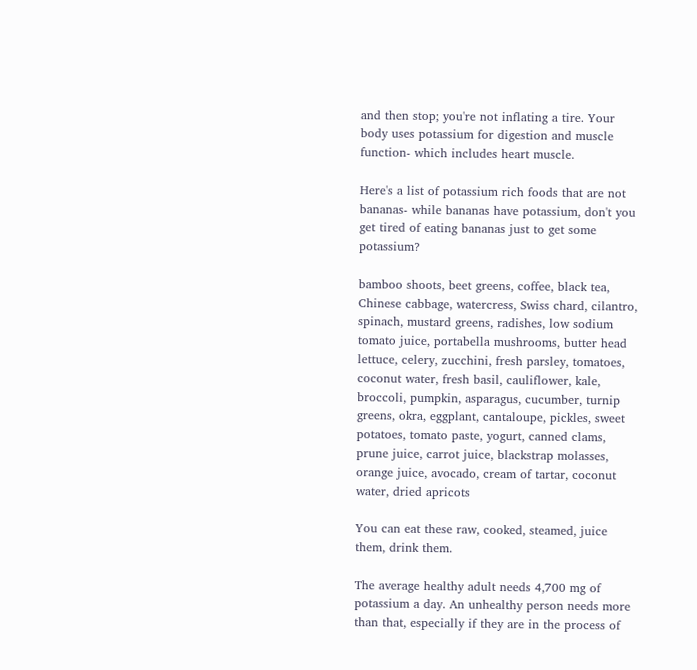and then stop; you're not inflating a tire. Your body uses potassium for digestion and muscle function- which includes heart muscle.

Here's a list of potassium rich foods that are not bananas- while bananas have potassium, don't you get tired of eating bananas just to get some potassium?

bamboo shoots, beet greens, coffee, black tea, Chinese cabbage, watercress, Swiss chard, cilantro, spinach, mustard greens, radishes, low sodium tomato juice, portabella mushrooms, butter head lettuce, celery, zucchini, fresh parsley, tomatoes, coconut water, fresh basil, cauliflower, kale, broccoli, pumpkin, asparagus, cucumber, turnip greens, okra, eggplant, cantaloupe, pickles, sweet potatoes, tomato paste, yogurt, canned clams, prune juice, carrot juice, blackstrap molasses, orange juice, avocado, cream of tartar, coconut water, dried apricots

You can eat these raw, cooked, steamed, juice them, drink them.

The average healthy adult needs 4,700 mg of potassium a day. An unhealthy person needs more than that, especially if they are in the process of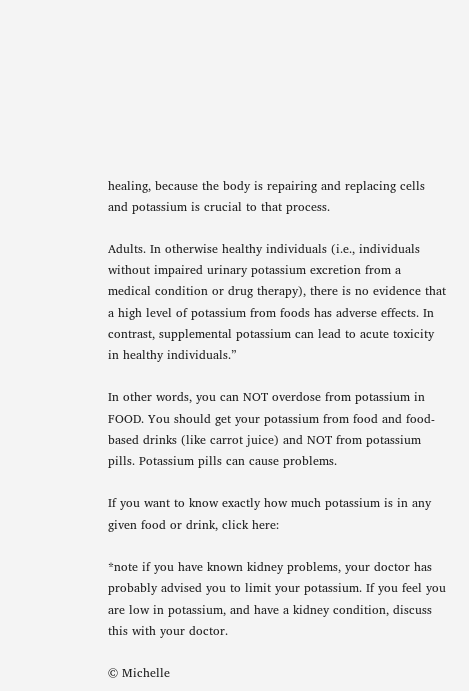healing, because the body is repairing and replacing cells and potassium is crucial to that process.

Adults. In otherwise healthy individuals (i.e., individuals without impaired urinary potassium excretion from a medical condition or drug therapy), there is no evidence that a high level of potassium from foods has adverse effects. In contrast, supplemental potassium can lead to acute toxicity in healthy individuals.”

In other words, you can NOT overdose from potassium in FOOD. You should get your potassium from food and food-based drinks (like carrot juice) and NOT from potassium pills. Potassium pills can cause problems.

If you want to know exactly how much potassium is in any given food or drink, click here:

*note if you have known kidney problems, your doctor has probably advised you to limit your potassium. If you feel you are low in potassium, and have a kidney condition, discuss this with your doctor.

© Michelle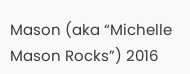Mason (aka “Michelle Mason Rocks”) 2016